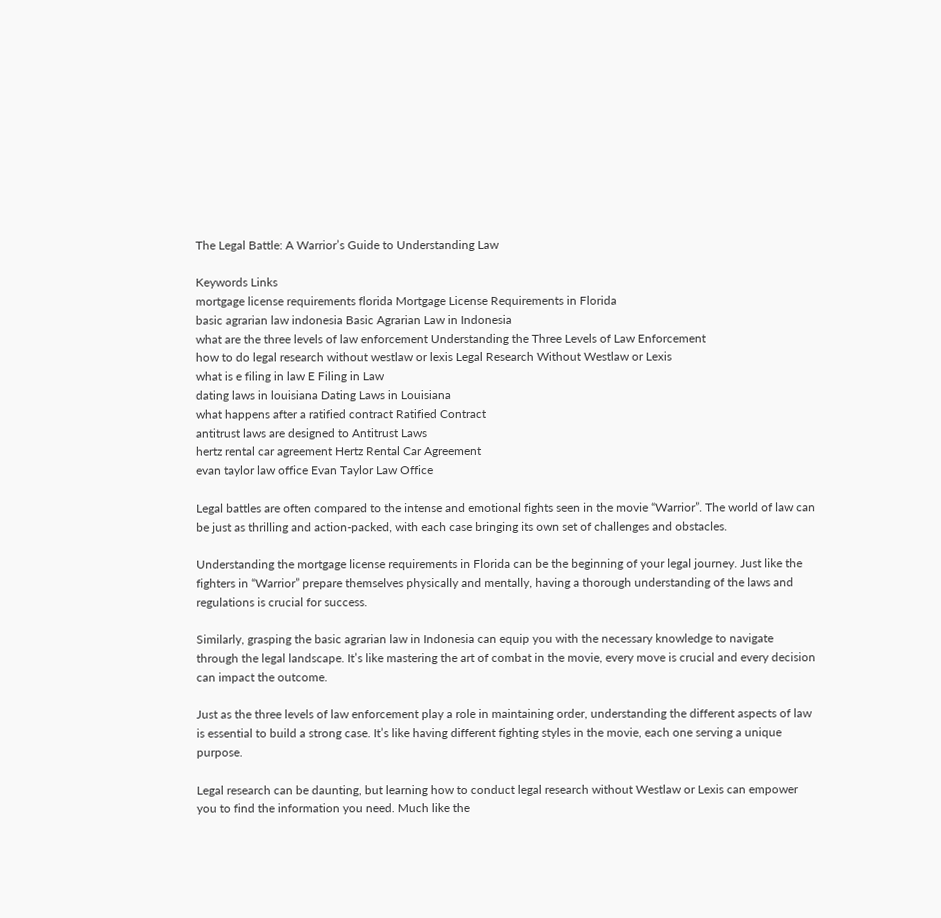The Legal Battle: A Warrior’s Guide to Understanding Law

Keywords Links
mortgage license requirements florida Mortgage License Requirements in Florida
basic agrarian law indonesia Basic Agrarian Law in Indonesia
what are the three levels of law enforcement Understanding the Three Levels of Law Enforcement
how to do legal research without westlaw or lexis Legal Research Without Westlaw or Lexis
what is e filing in law E Filing in Law
dating laws in louisiana Dating Laws in Louisiana
what happens after a ratified contract Ratified Contract
antitrust laws are designed to Antitrust Laws
hertz rental car agreement Hertz Rental Car Agreement
evan taylor law office Evan Taylor Law Office

Legal battles are often compared to the intense and emotional fights seen in the movie “Warrior”. The world of law can be just as thrilling and action-packed, with each case bringing its own set of challenges and obstacles.

Understanding the mortgage license requirements in Florida can be the beginning of your legal journey. Just like the fighters in “Warrior” prepare themselves physically and mentally, having a thorough understanding of the laws and regulations is crucial for success.

Similarly, grasping the basic agrarian law in Indonesia can equip you with the necessary knowledge to navigate through the legal landscape. It’s like mastering the art of combat in the movie, every move is crucial and every decision can impact the outcome.

Just as the three levels of law enforcement play a role in maintaining order, understanding the different aspects of law is essential to build a strong case. It’s like having different fighting styles in the movie, each one serving a unique purpose.

Legal research can be daunting, but learning how to conduct legal research without Westlaw or Lexis can empower you to find the information you need. Much like the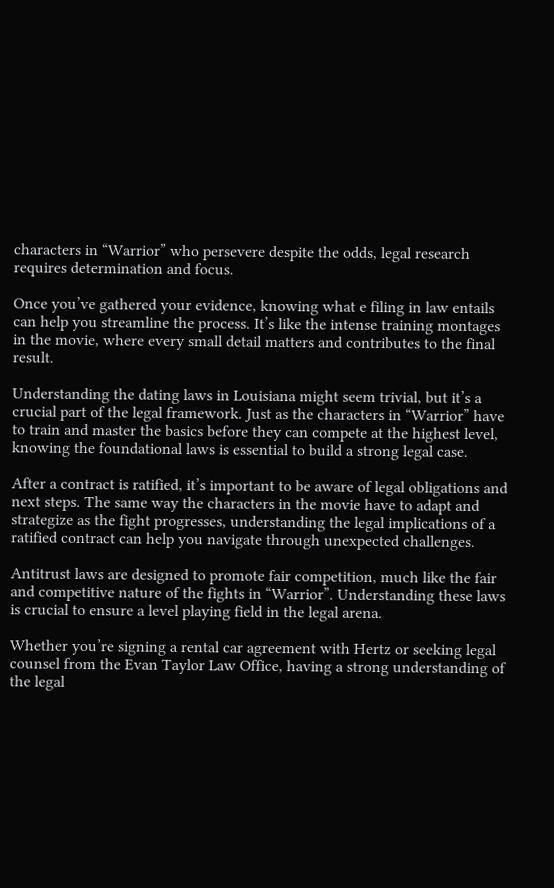characters in “Warrior” who persevere despite the odds, legal research requires determination and focus.

Once you’ve gathered your evidence, knowing what e filing in law entails can help you streamline the process. It’s like the intense training montages in the movie, where every small detail matters and contributes to the final result.

Understanding the dating laws in Louisiana might seem trivial, but it’s a crucial part of the legal framework. Just as the characters in “Warrior” have to train and master the basics before they can compete at the highest level, knowing the foundational laws is essential to build a strong legal case.

After a contract is ratified, it’s important to be aware of legal obligations and next steps. The same way the characters in the movie have to adapt and strategize as the fight progresses, understanding the legal implications of a ratified contract can help you navigate through unexpected challenges.

Antitrust laws are designed to promote fair competition, much like the fair and competitive nature of the fights in “Warrior”. Understanding these laws is crucial to ensure a level playing field in the legal arena.

Whether you’re signing a rental car agreement with Hertz or seeking legal counsel from the Evan Taylor Law Office, having a strong understanding of the legal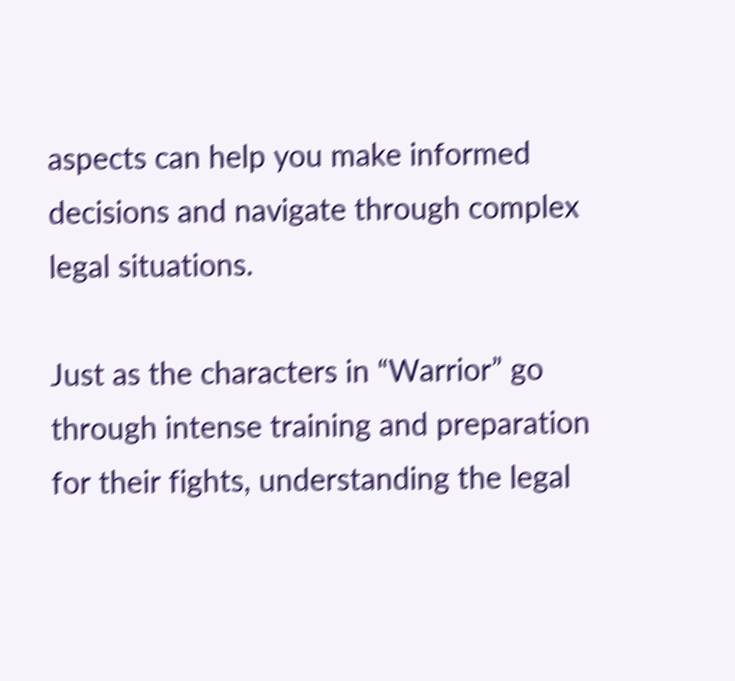aspects can help you make informed decisions and navigate through complex legal situations.

Just as the characters in “Warrior” go through intense training and preparation for their fights, understanding the legal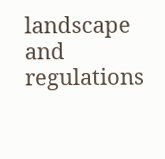landscape and regulations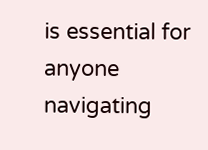is essential for anyone navigating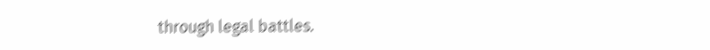through legal battles.